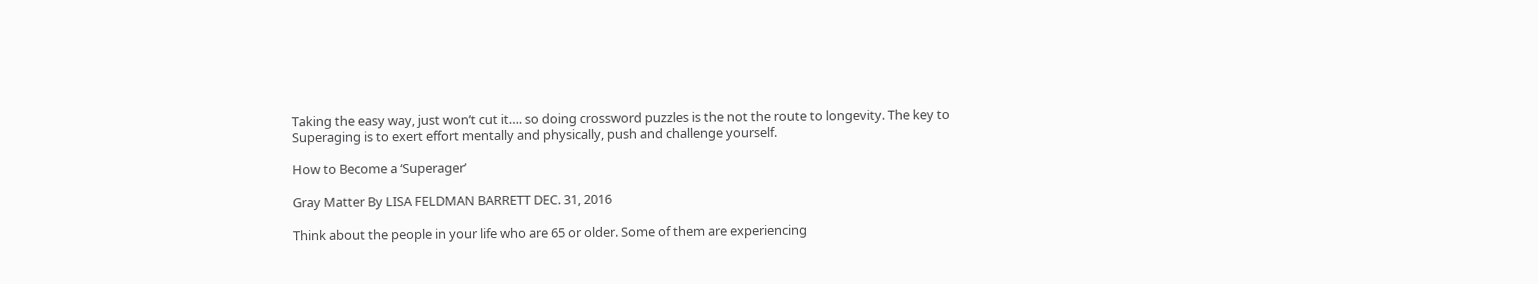Taking the easy way, just won’t cut it…. so doing crossword puzzles is the not the route to longevity. The key to Superaging is to exert effort mentally and physically, push and challenge yourself.

How to Become a ‘Superager’

Gray Matter By LISA FELDMAN BARRETT DEC. 31, 2016

Think about the people in your life who are 65 or older. Some of them are experiencing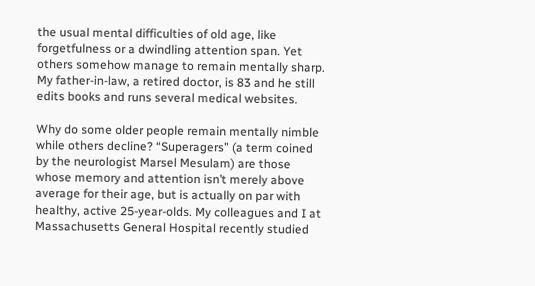the usual mental difficulties of old age, like forgetfulness or a dwindling attention span. Yet others somehow manage to remain mentally sharp. My father-in-law, a retired doctor, is 83 and he still edits books and runs several medical websites.

Why do some older people remain mentally nimble while others decline? “Superagers” (a term coined by the neurologist Marsel Mesulam) are those whose memory and attention isn’t merely above average for their age, but is actually on par with healthy, active 25-year-olds. My colleagues and I at Massachusetts General Hospital recently studied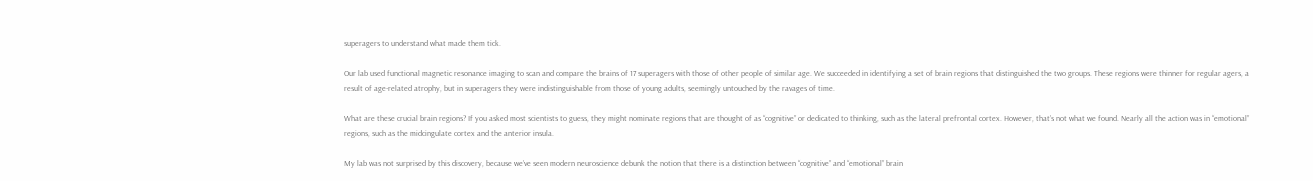superagers to understand what made them tick.

Our lab used functional magnetic resonance imaging to scan and compare the brains of 17 superagers with those of other people of similar age. We succeeded in identifying a set of brain regions that distinguished the two groups. These regions were thinner for regular agers, a result of age-related atrophy, but in superagers they were indistinguishable from those of young adults, seemingly untouched by the ravages of time.

What are these crucial brain regions? If you asked most scientists to guess, they might nominate regions that are thought of as “cognitive” or dedicated to thinking, such as the lateral prefrontal cortex. However, that’s not what we found. Nearly all the action was in “emotional” regions, such as the midcingulate cortex and the anterior insula.

My lab was not surprised by this discovery, because we’ve seen modern neuroscience debunk the notion that there is a distinction between “cognitive” and “emotional” brain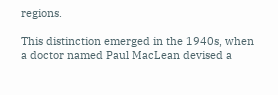regions.

This distinction emerged in the 1940s, when a doctor named Paul MacLean devised a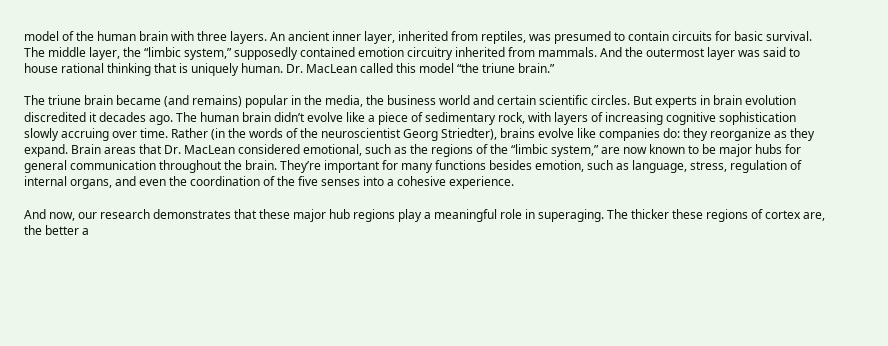model of the human brain with three layers. An ancient inner layer, inherited from reptiles, was presumed to contain circuits for basic survival. The middle layer, the “limbic system,” supposedly contained emotion circuitry inherited from mammals. And the outermost layer was said to house rational thinking that is uniquely human. Dr. MacLean called this model “the triune brain.”

The triune brain became (and remains) popular in the media, the business world and certain scientific circles. But experts in brain evolution discredited it decades ago. The human brain didn’t evolve like a piece of sedimentary rock, with layers of increasing cognitive sophistication slowly accruing over time. Rather (in the words of the neuroscientist Georg Striedter), brains evolve like companies do: they reorganize as they expand. Brain areas that Dr. MacLean considered emotional, such as the regions of the “limbic system,” are now known to be major hubs for general communication throughout the brain. They’re important for many functions besides emotion, such as language, stress, regulation of internal organs, and even the coordination of the five senses into a cohesive experience.

And now, our research demonstrates that these major hub regions play a meaningful role in superaging. The thicker these regions of cortex are, the better a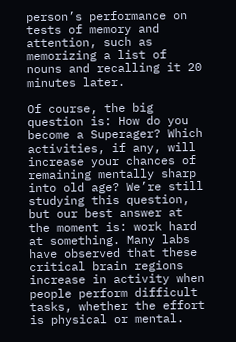person’s performance on tests of memory and attention, such as memorizing a list of nouns and recalling it 20 minutes later.

Of course, the big question is: How do you become a Superager? Which activities, if any, will increase your chances of remaining mentally sharp into old age? We’re still studying this question, but our best answer at the moment is: work hard at something. Many labs have observed that these critical brain regions increase in activity when people perform difficult tasks, whether the effort is physical or mental.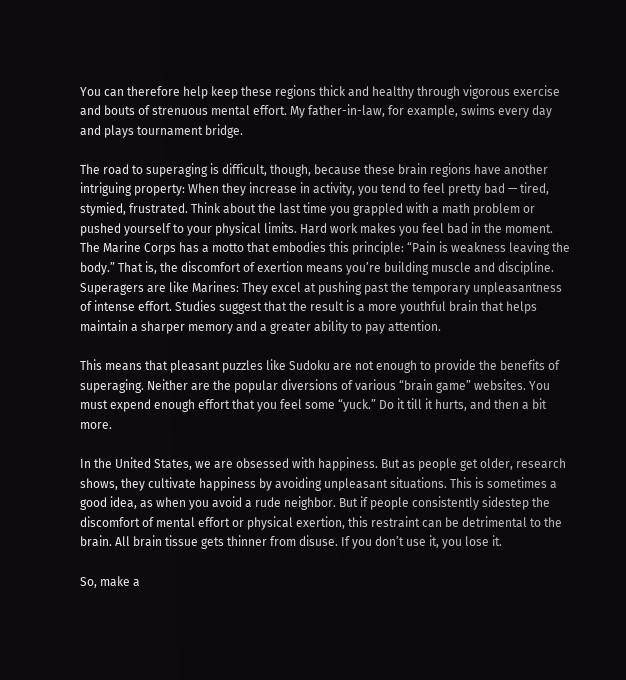You can therefore help keep these regions thick and healthy through vigorous exercise and bouts of strenuous mental effort. My father-in-law, for example, swims every day and plays tournament bridge.

The road to superaging is difficult, though, because these brain regions have another intriguing property: When they increase in activity, you tend to feel pretty bad — tired, stymied, frustrated. Think about the last time you grappled with a math problem or pushed yourself to your physical limits. Hard work makes you feel bad in the moment. The Marine Corps has a motto that embodies this principle: “Pain is weakness leaving the body.” That is, the discomfort of exertion means you’re building muscle and discipline. Superagers are like Marines: They excel at pushing past the temporary unpleasantness of intense effort. Studies suggest that the result is a more youthful brain that helps maintain a sharper memory and a greater ability to pay attention.

This means that pleasant puzzles like Sudoku are not enough to provide the benefits of superaging. Neither are the popular diversions of various “brain game” websites. You must expend enough effort that you feel some “yuck.” Do it till it hurts, and then a bit more.

In the United States, we are obsessed with happiness. But as people get older, research shows, they cultivate happiness by avoiding unpleasant situations. This is sometimes a good idea, as when you avoid a rude neighbor. But if people consistently sidestep the discomfort of mental effort or physical exertion, this restraint can be detrimental to the brain. All brain tissue gets thinner from disuse. If you don’t use it, you lose it.

So, make a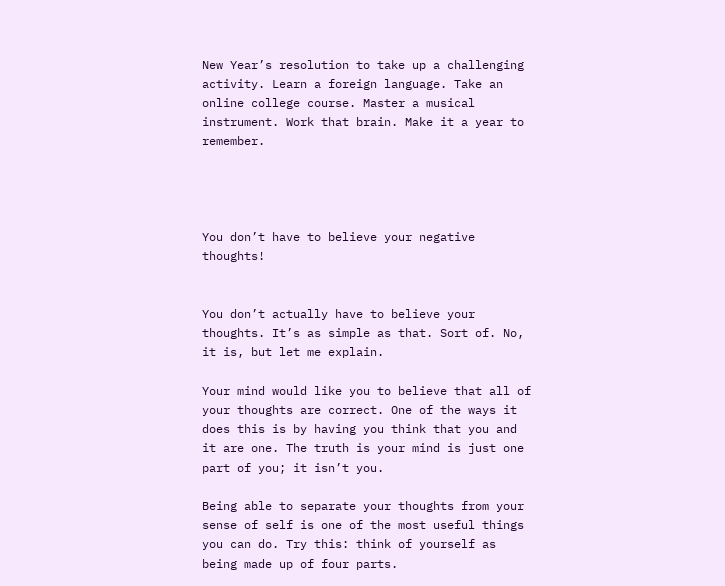New Year’s resolution to take up a challenging activity. Learn a foreign language. Take an online college course. Master a musical instrument. Work that brain. Make it a year to remember.




You don’t have to believe your negative thoughts!


You don’t actually have to believe your thoughts. It’s as simple as that. Sort of. No, it is, but let me explain.

Your mind would like you to believe that all of your thoughts are correct. One of the ways it does this is by having you think that you and it are one. The truth is your mind is just one part of you; it isn’t you.

Being able to separate your thoughts from your sense of self is one of the most useful things you can do. Try this: think of yourself as being made up of four parts.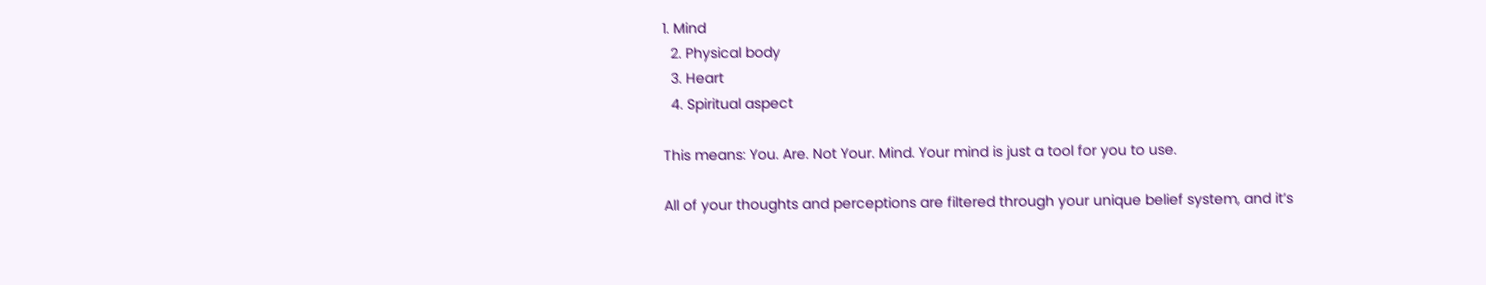1. Mind
  2. Physical body
  3. Heart
  4. Spiritual aspect

This means: You. Are. Not Your. Mind. Your mind is just a tool for you to use.

All of your thoughts and perceptions are filtered through your unique belief system, and it’s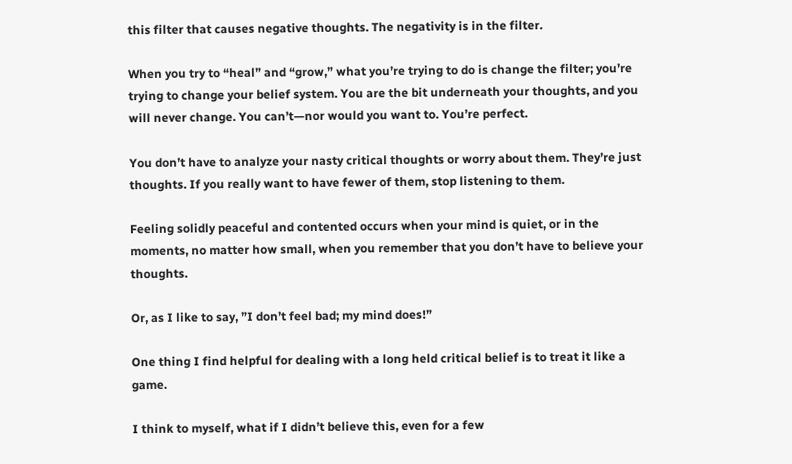this filter that causes negative thoughts. The negativity is in the filter.

When you try to “heal” and “grow,” what you’re trying to do is change the filter; you’re trying to change your belief system. You are the bit underneath your thoughts, and you will never change. You can’t—nor would you want to. You’re perfect.

You don’t have to analyze your nasty critical thoughts or worry about them. They’re just thoughts. If you really want to have fewer of them, stop listening to them.

Feeling solidly peaceful and contented occurs when your mind is quiet, or in the moments, no matter how small, when you remember that you don’t have to believe your thoughts.

Or, as I like to say, ”I don’t feel bad; my mind does!”

One thing I find helpful for dealing with a long held critical belief is to treat it like a game.

I think to myself, what if I didn’t believe this, even for a few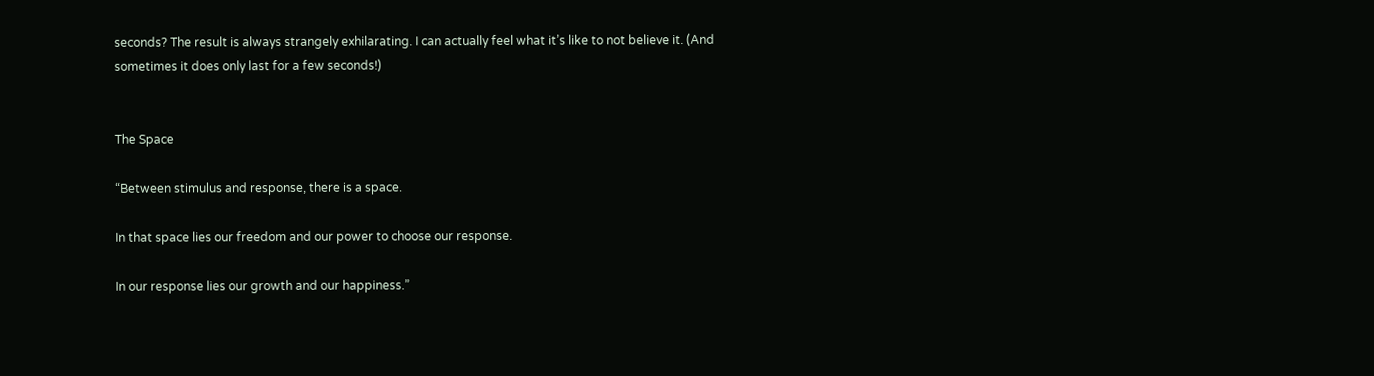seconds? The result is always strangely exhilarating. I can actually feel what it’s like to not believe it. (And sometimes it does only last for a few seconds!)


The Space

“Between stimulus and response, there is a space.

In that space lies our freedom and our power to choose our response.

In our response lies our growth and our happiness.”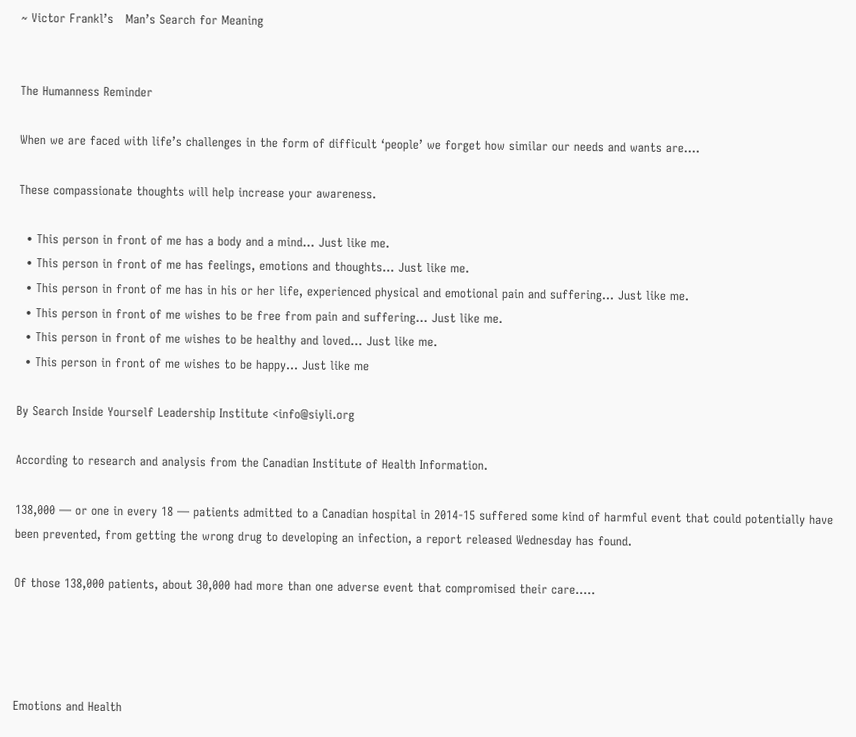~ Victor Frankl’s   Man’s Search for Meaning


The Humanness Reminder

When we are faced with life’s challenges in the form of difficult ‘people’ we forget how similar our needs and wants are….

These compassionate thoughts will help increase your awareness.

  • This person in front of me has a body and a mind… Just like me.
  • This person in front of me has feelings, emotions and thoughts… Just like me.
  • This person in front of me has in his or her life, experienced physical and emotional pain and suffering… Just like me.
  • This person in front of me wishes to be free from pain and suffering… Just like me.
  • This person in front of me wishes to be healthy and loved… Just like me.
  • This person in front of me wishes to be happy… Just like me

By Search Inside Yourself Leadership Institute <info@siyli.org

According to research and analysis from the Canadian Institute of Health Information.

138,000 — or one in every 18 — patients admitted to a Canadian hospital in 2014-15 suffered some kind of harmful event that could potentially have been prevented, from getting the wrong drug to developing an infection, a report released Wednesday has found.

Of those 138,000 patients, about 30,000 had more than one adverse event that compromised their care…..




Emotions and Health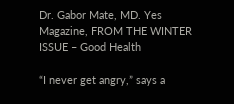Dr. Gabor Mate, MD. Yes Magazine, FROM THE WINTER ISSUE – Good Health

“I never get angry,” says a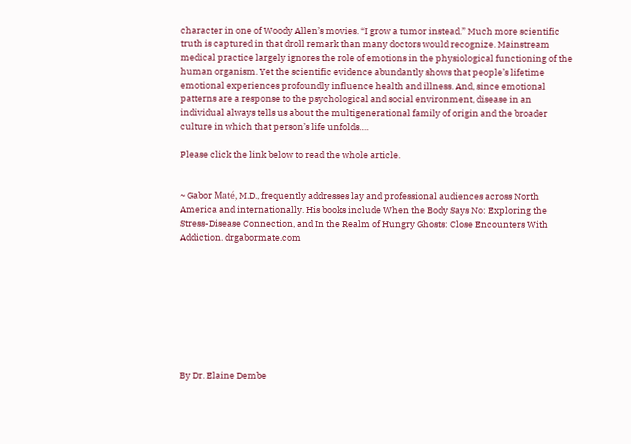character in one of Woody Allen’s movies. “I grow a tumor instead.” Much more scientific truth is captured in that droll remark than many doctors would recognize. Mainstream medical practice largely ignores the role of emotions in the physiological functioning of the human organism. Yet the scientific evidence abundantly shows that people’s lifetime emotional experiences profoundly influence health and illness. And, since emotional patterns are a response to the psychological and social environment, disease in an individual always tells us about the multigenerational family of origin and the broader culture in which that person’s life unfolds….

Please click the link below to read the whole article.


~ Gabor Maté, M.D., frequently addresses lay and professional audiences across North America and internationally. His books include When the Body Says No: Exploring the Stress-Disease Connection, and In the Realm of Hungry Ghosts: Close Encounters With Addiction. drgabormate.com









By Dr. Elaine Dembe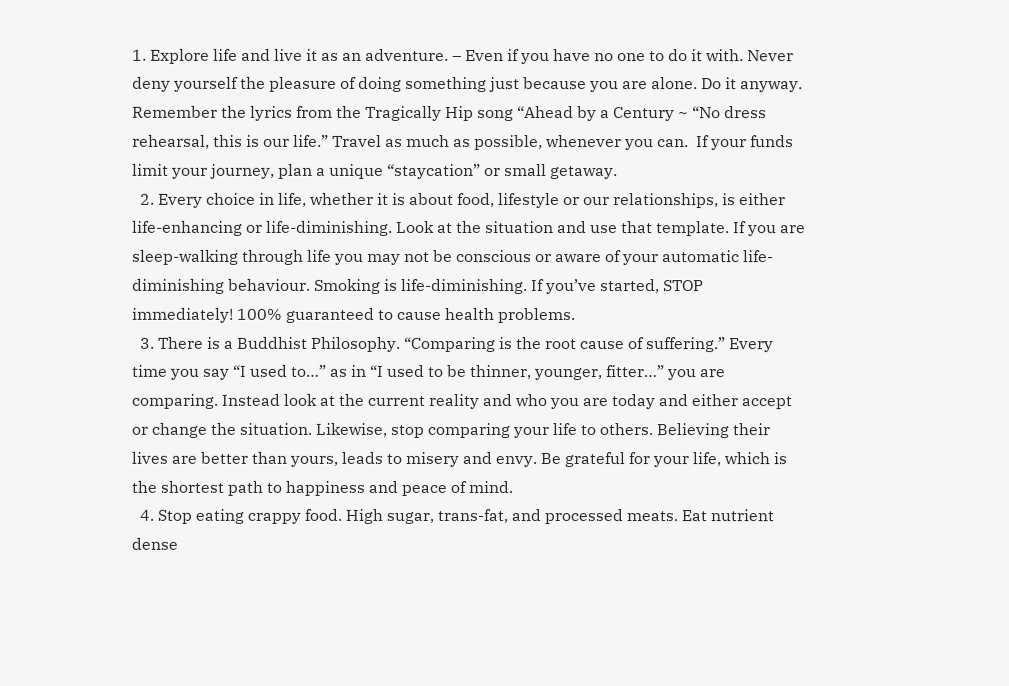1. Explore life and live it as an adventure. – Even if you have no one to do it with. Never deny yourself the pleasure of doing something just because you are alone. Do it anyway. Remember the lyrics from the Tragically Hip song “Ahead by a Century ~ “No dress rehearsal, this is our life.” Travel as much as possible, whenever you can.  If your funds limit your journey, plan a unique “staycation” or small getaway.
  2. Every choice in life, whether it is about food, lifestyle or our relationships, is either life-enhancing or life-diminishing. Look at the situation and use that template. If you are sleep-walking through life you may not be conscious or aware of your automatic life-diminishing behaviour. Smoking is life-diminishing. If you’ve started, STOP immediately! 100% guaranteed to cause health problems.
  3. There is a Buddhist Philosophy. “Comparing is the root cause of suffering.” Every time you say “I used to…” as in “I used to be thinner, younger, fitter…” you are comparing. Instead look at the current reality and who you are today and either accept or change the situation. Likewise, stop comparing your life to others. Believing their lives are better than yours, leads to misery and envy. Be grateful for your life, which is the shortest path to happiness and peace of mind.
  4. Stop eating crappy food. High sugar, trans-fat, and processed meats. Eat nutrient dense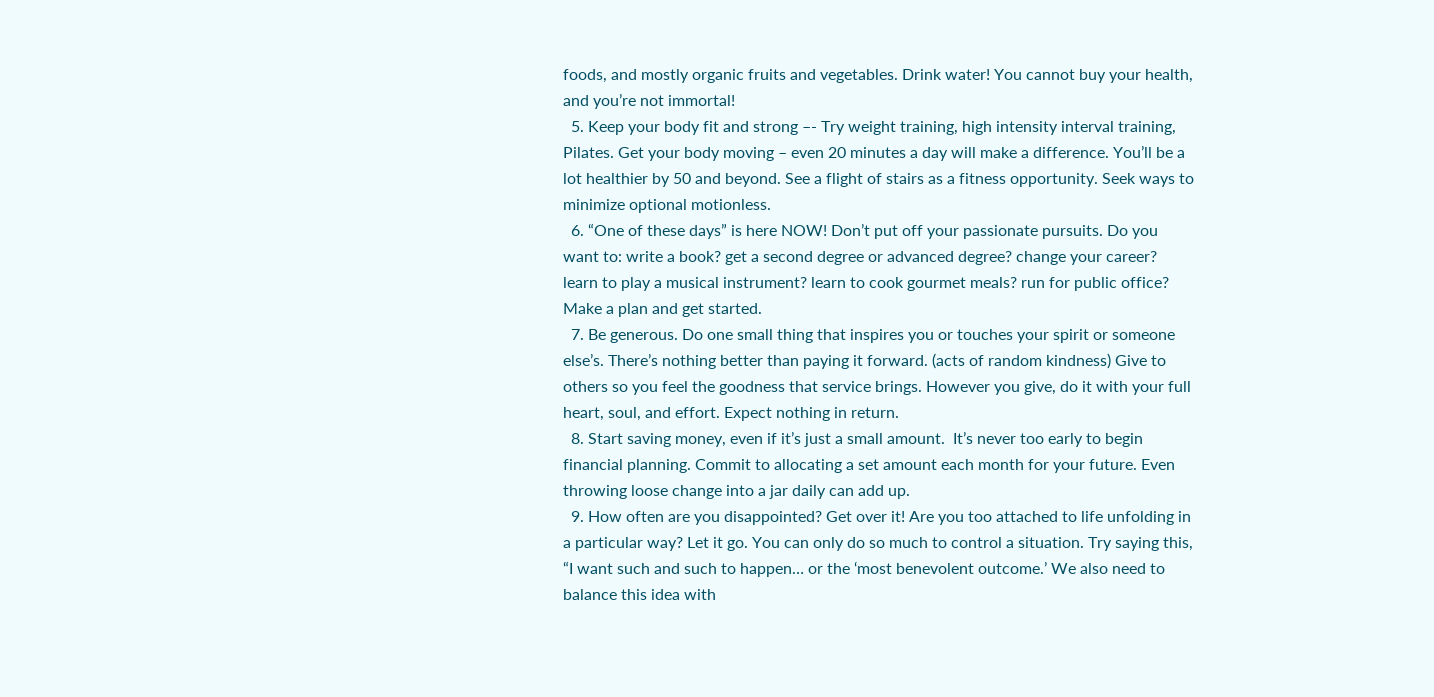foods, and mostly organic fruits and vegetables. Drink water! You cannot buy your health, and you’re not immortal!
  5. Keep your body fit and strong –- Try weight training, high intensity interval training, Pilates. Get your body moving – even 20 minutes a day will make a difference. You’ll be a lot healthier by 50 and beyond. See a flight of stairs as a fitness opportunity. Seek ways to minimize optional motionless.
  6. “One of these days” is here NOW! Don’t put off your passionate pursuits. Do you want to: write a book? get a second degree or advanced degree? change your career? learn to play a musical instrument? learn to cook gourmet meals? run for public office? Make a plan and get started.
  7. Be generous. Do one small thing that inspires you or touches your spirit or someone else’s. There’s nothing better than paying it forward. (acts of random kindness) Give to others so you feel the goodness that service brings. However you give, do it with your full heart, soul, and effort. Expect nothing in return.
  8. Start saving money, even if it’s just a small amount.  It’s never too early to begin financial planning. Commit to allocating a set amount each month for your future. Even throwing loose change into a jar daily can add up.
  9. How often are you disappointed? Get over it! Are you too attached to life unfolding in a particular way? Let it go. You can only do so much to control a situation. Try saying this, “I want such and such to happen… or the ‘most benevolent outcome.’ We also need to balance this idea with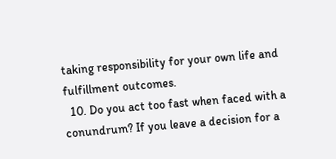taking responsibility for your own life and fulfillment outcomes.
  10. Do you act too fast when faced with a conundrum? If you leave a decision for a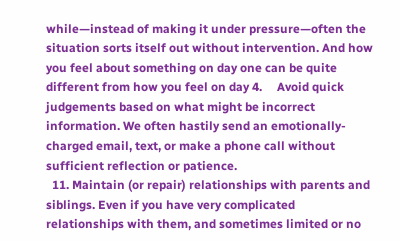while—instead of making it under pressure—often the situation sorts itself out without intervention. And how you feel about something on day one can be quite different from how you feel on day 4.     Avoid quick judgements based on what might be incorrect information. We often hastily send an emotionally-charged email, text, or make a phone call without sufficient reflection or patience.
  11. Maintain (or repair) relationships with parents and siblings. Even if you have very complicated relationships with them, and sometimes limited or no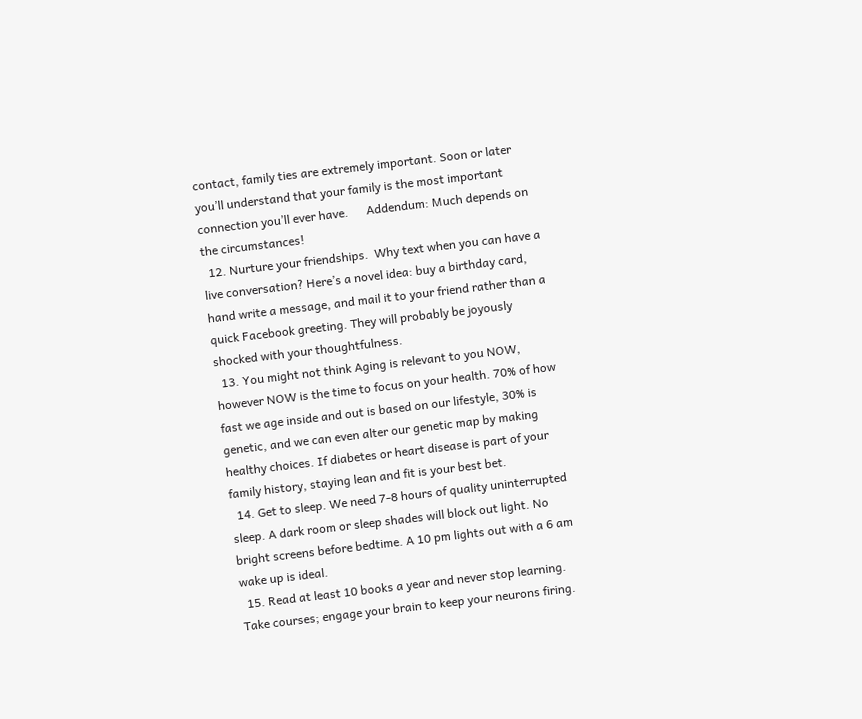contact, family ties are extremely important. Soon or later you’ll understand that your family is the most important connection you’ll ever have.      Addendum: Much depends on the circumstances!
  12. Nurture your friendships.  Why text when you can have a live conversation? Here’s a novel idea: buy a birthday card, hand write a message, and mail it to your friend rather than a quick Facebook greeting. They will probably be joyously shocked with your thoughtfulness.
  13. You might not think Aging is relevant to you NOW, however NOW is the time to focus on your health. 70% of how fast we age inside and out is based on our lifestyle, 30% is genetic, and we can even alter our genetic map by making healthy choices. If diabetes or heart disease is part of your family history, staying lean and fit is your best bet.
  14. Get to sleep. We need 7-8 hours of quality uninterrupted sleep. A dark room or sleep shades will block out light. No bright screens before bedtime. A 10 pm lights out with a 6 am wake up is ideal.
  15. Read at least 10 books a year and never stop learning. Take courses; engage your brain to keep your neurons firing.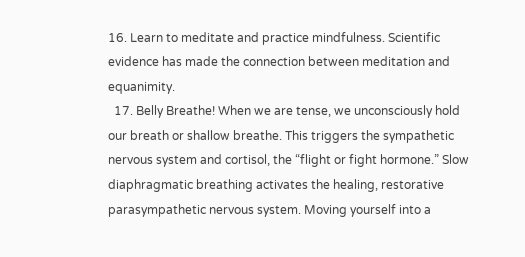16. Learn to meditate and practice mindfulness. Scientific evidence has made the connection between meditation and equanimity.
  17. Belly Breathe! When we are tense, we unconsciously hold our breath or shallow breathe. This triggers the sympathetic nervous system and cortisol, the “flight or fight hormone.” Slow diaphragmatic breathing activates the healing, restorative parasympathetic nervous system. Moving yourself into a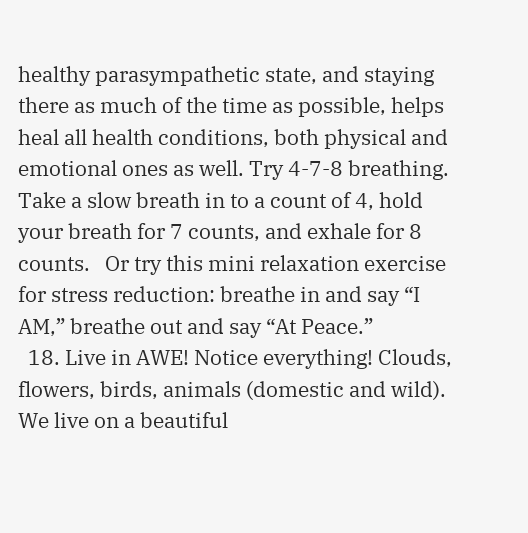healthy parasympathetic state, and staying there as much of the time as possible, helps heal all health conditions, both physical and emotional ones as well. Try 4-7-8 breathing. Take a slow breath in to a count of 4, hold your breath for 7 counts, and exhale for 8 counts.   Or try this mini relaxation exercise for stress reduction: breathe in and say “I AM,” breathe out and say “At Peace.”
  18. Live in AWE! Notice everything! Clouds, flowers, birds, animals (domestic and wild). We live on a beautiful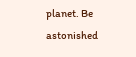planet. Be astonished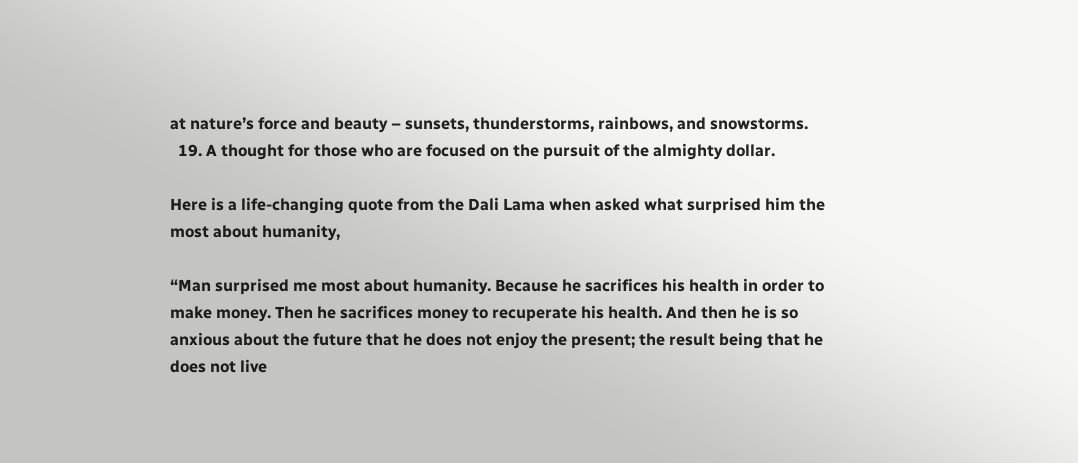at nature’s force and beauty – sunsets, thunderstorms, rainbows, and snowstorms.
  19. A thought for those who are focused on the pursuit of the almighty dollar.

Here is a life-changing quote from the Dali Lama when asked what surprised him the most about humanity,

“Man surprised me most about humanity. Because he sacrifices his health in order to make money. Then he sacrifices money to recuperate his health. And then he is so anxious about the future that he does not enjoy the present; the result being that he does not live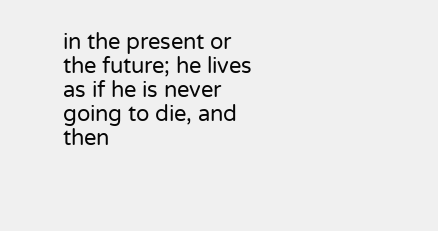in the present or the future; he lives as if he is never going to die, and then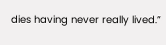dies having never really lived.”